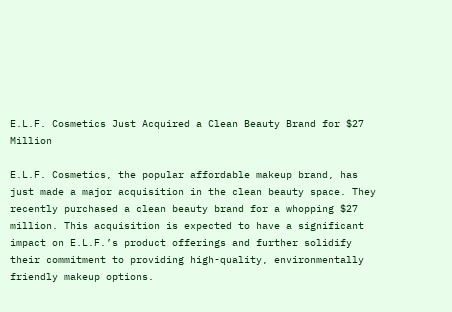E.L.F. Cosmetics Just Acquired a Clean Beauty Brand for $27 Million

E.L.F. Cosmetics, the popular affordable makeup brand, has just made a major acquisition in the clean beauty space. They recently purchased a clean beauty brand for a whopping $27 million. This acquisition is expected to have a significant impact on E.L.F.’s product offerings and further solidify their commitment to providing high-quality, environmentally friendly makeup options.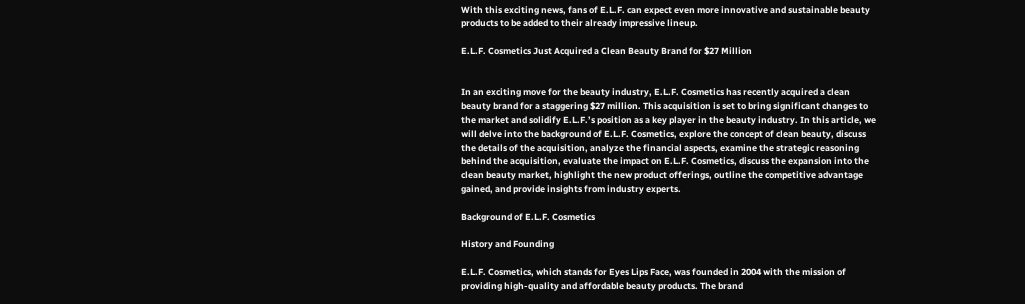With this exciting news, fans of E.L.F. can expect even more innovative and sustainable beauty products to be added to their already impressive lineup.

E.L.F. Cosmetics Just Acquired a Clean Beauty Brand for $27 Million


In an exciting move for the beauty industry, E.L.F. Cosmetics has recently acquired a clean beauty brand for a staggering $27 million. This acquisition is set to bring significant changes to the market and solidify E.L.F.’s position as a key player in the beauty industry. In this article, we will delve into the background of E.L.F. Cosmetics, explore the concept of clean beauty, discuss the details of the acquisition, analyze the financial aspects, examine the strategic reasoning behind the acquisition, evaluate the impact on E.L.F. Cosmetics, discuss the expansion into the clean beauty market, highlight the new product offerings, outline the competitive advantage gained, and provide insights from industry experts.

Background of E.L.F. Cosmetics

History and Founding

E.L.F. Cosmetics, which stands for Eyes Lips Face, was founded in 2004 with the mission of providing high-quality and affordable beauty products. The brand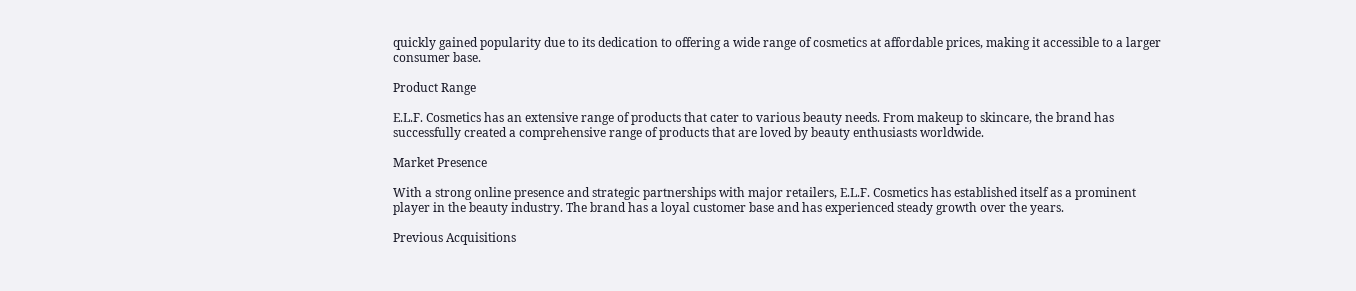quickly gained popularity due to its dedication to offering a wide range of cosmetics at affordable prices, making it accessible to a larger consumer base.

Product Range

E.L.F. Cosmetics has an extensive range of products that cater to various beauty needs. From makeup to skincare, the brand has successfully created a comprehensive range of products that are loved by beauty enthusiasts worldwide.

Market Presence

With a strong online presence and strategic partnerships with major retailers, E.L.F. Cosmetics has established itself as a prominent player in the beauty industry. The brand has a loyal customer base and has experienced steady growth over the years.

Previous Acquisitions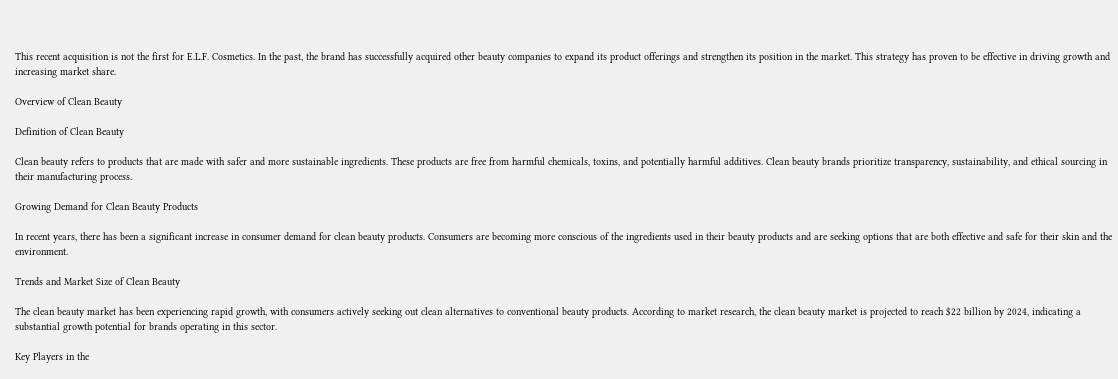This recent acquisition is not the first for E.L.F. Cosmetics. In the past, the brand has successfully acquired other beauty companies to expand its product offerings and strengthen its position in the market. This strategy has proven to be effective in driving growth and increasing market share.

Overview of Clean Beauty

Definition of Clean Beauty

Clean beauty refers to products that are made with safer and more sustainable ingredients. These products are free from harmful chemicals, toxins, and potentially harmful additives. Clean beauty brands prioritize transparency, sustainability, and ethical sourcing in their manufacturing process.

Growing Demand for Clean Beauty Products

In recent years, there has been a significant increase in consumer demand for clean beauty products. Consumers are becoming more conscious of the ingredients used in their beauty products and are seeking options that are both effective and safe for their skin and the environment.

Trends and Market Size of Clean Beauty

The clean beauty market has been experiencing rapid growth, with consumers actively seeking out clean alternatives to conventional beauty products. According to market research, the clean beauty market is projected to reach $22 billion by 2024, indicating a substantial growth potential for brands operating in this sector.

Key Players in the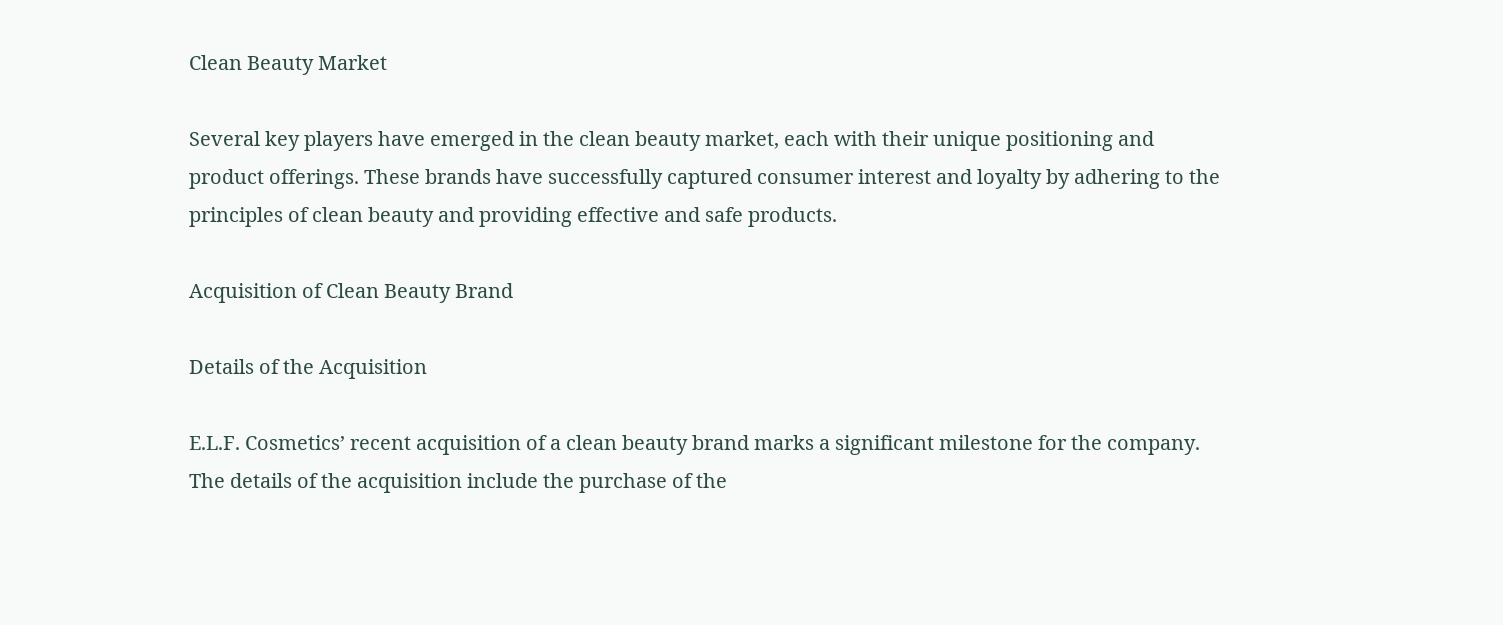Clean Beauty Market

Several key players have emerged in the clean beauty market, each with their unique positioning and product offerings. These brands have successfully captured consumer interest and loyalty by adhering to the principles of clean beauty and providing effective and safe products.

Acquisition of Clean Beauty Brand

Details of the Acquisition

E.L.F. Cosmetics’ recent acquisition of a clean beauty brand marks a significant milestone for the company. The details of the acquisition include the purchase of the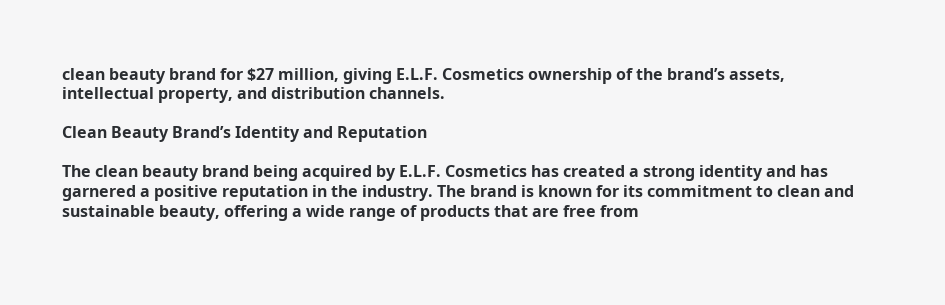clean beauty brand for $27 million, giving E.L.F. Cosmetics ownership of the brand’s assets, intellectual property, and distribution channels.

Clean Beauty Brand’s Identity and Reputation

The clean beauty brand being acquired by E.L.F. Cosmetics has created a strong identity and has garnered a positive reputation in the industry. The brand is known for its commitment to clean and sustainable beauty, offering a wide range of products that are free from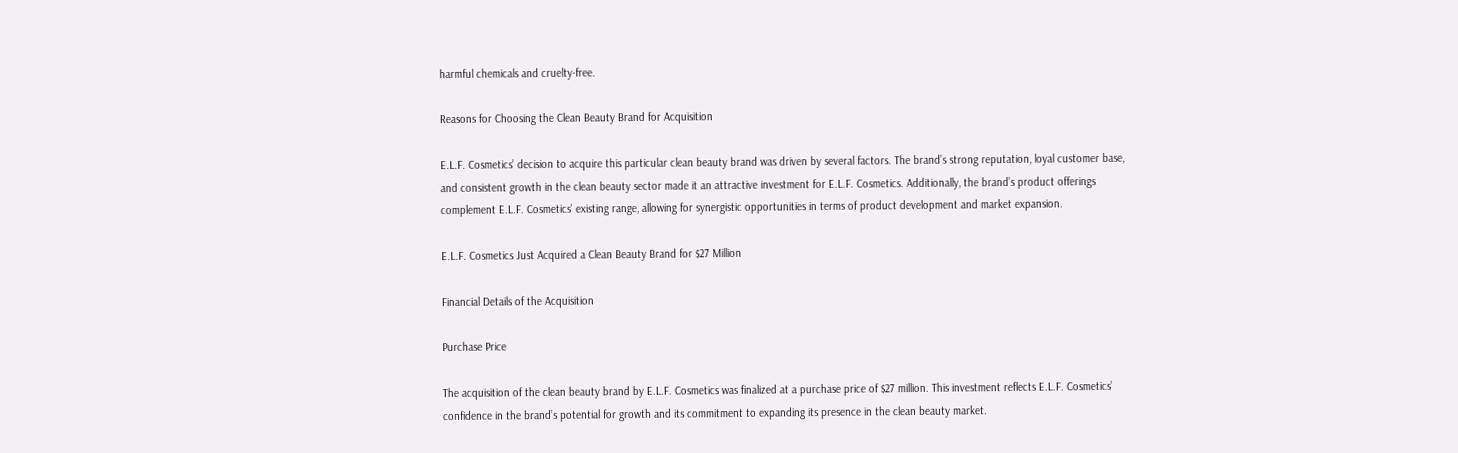harmful chemicals and cruelty-free.

Reasons for Choosing the Clean Beauty Brand for Acquisition

E.L.F. Cosmetics’ decision to acquire this particular clean beauty brand was driven by several factors. The brand’s strong reputation, loyal customer base, and consistent growth in the clean beauty sector made it an attractive investment for E.L.F. Cosmetics. Additionally, the brand’s product offerings complement E.L.F. Cosmetics’ existing range, allowing for synergistic opportunities in terms of product development and market expansion.

E.L.F. Cosmetics Just Acquired a Clean Beauty Brand for $27 Million

Financial Details of the Acquisition

Purchase Price

The acquisition of the clean beauty brand by E.L.F. Cosmetics was finalized at a purchase price of $27 million. This investment reflects E.L.F. Cosmetics’ confidence in the brand’s potential for growth and its commitment to expanding its presence in the clean beauty market.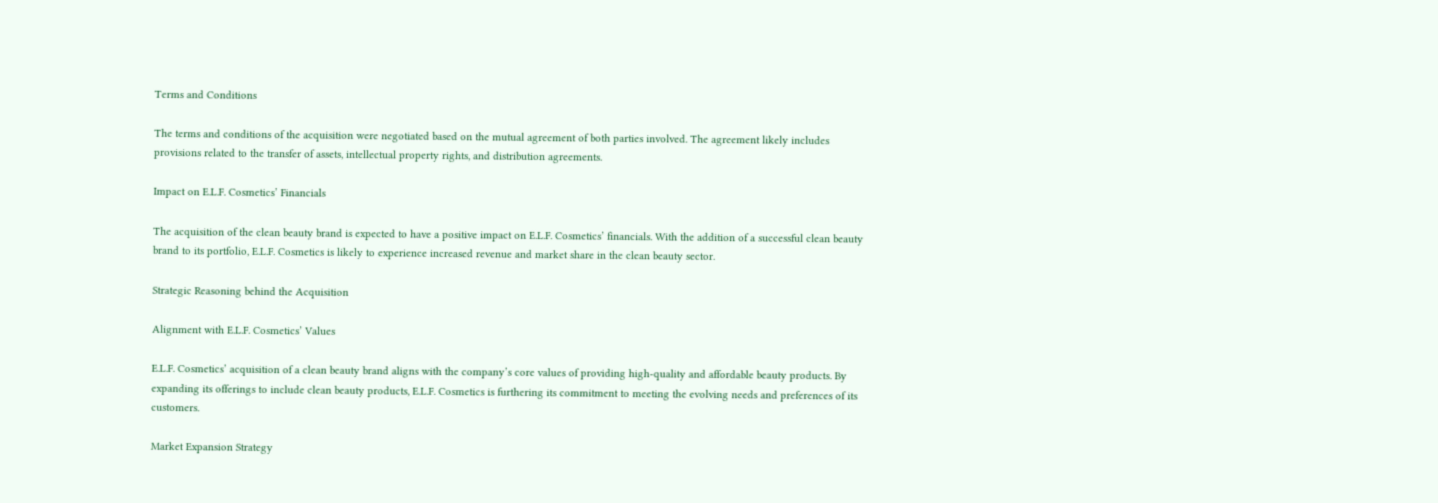Terms and Conditions

The terms and conditions of the acquisition were negotiated based on the mutual agreement of both parties involved. The agreement likely includes provisions related to the transfer of assets, intellectual property rights, and distribution agreements.

Impact on E.L.F. Cosmetics’ Financials

The acquisition of the clean beauty brand is expected to have a positive impact on E.L.F. Cosmetics’ financials. With the addition of a successful clean beauty brand to its portfolio, E.L.F. Cosmetics is likely to experience increased revenue and market share in the clean beauty sector.

Strategic Reasoning behind the Acquisition

Alignment with E.L.F. Cosmetics’ Values

E.L.F. Cosmetics’ acquisition of a clean beauty brand aligns with the company’s core values of providing high-quality and affordable beauty products. By expanding its offerings to include clean beauty products, E.L.F. Cosmetics is furthering its commitment to meeting the evolving needs and preferences of its customers.

Market Expansion Strategy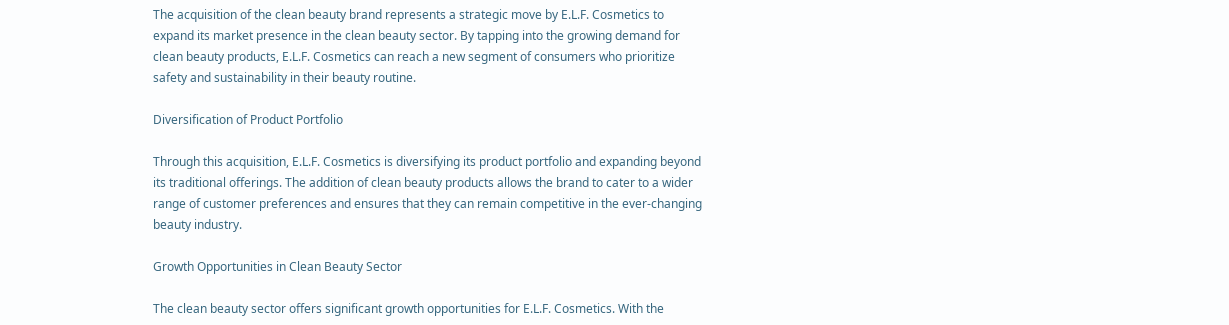The acquisition of the clean beauty brand represents a strategic move by E.L.F. Cosmetics to expand its market presence in the clean beauty sector. By tapping into the growing demand for clean beauty products, E.L.F. Cosmetics can reach a new segment of consumers who prioritize safety and sustainability in their beauty routine.

Diversification of Product Portfolio

Through this acquisition, E.L.F. Cosmetics is diversifying its product portfolio and expanding beyond its traditional offerings. The addition of clean beauty products allows the brand to cater to a wider range of customer preferences and ensures that they can remain competitive in the ever-changing beauty industry.

Growth Opportunities in Clean Beauty Sector

The clean beauty sector offers significant growth opportunities for E.L.F. Cosmetics. With the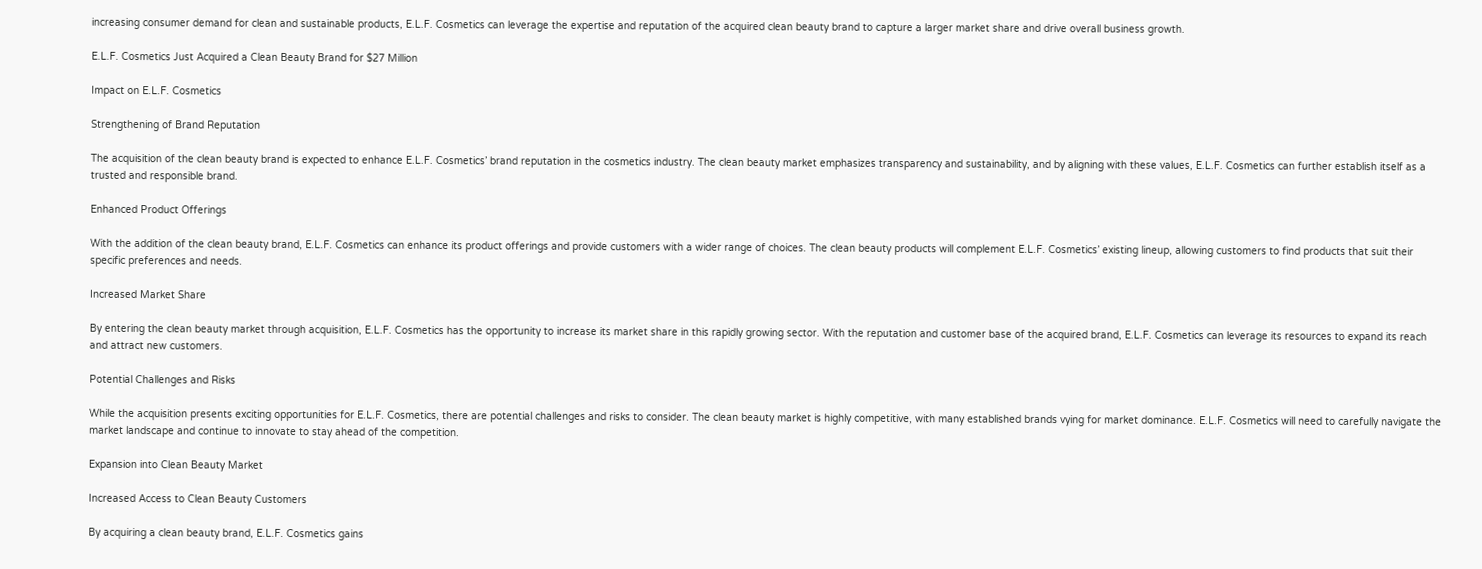increasing consumer demand for clean and sustainable products, E.L.F. Cosmetics can leverage the expertise and reputation of the acquired clean beauty brand to capture a larger market share and drive overall business growth.

E.L.F. Cosmetics Just Acquired a Clean Beauty Brand for $27 Million

Impact on E.L.F. Cosmetics

Strengthening of Brand Reputation

The acquisition of the clean beauty brand is expected to enhance E.L.F. Cosmetics’ brand reputation in the cosmetics industry. The clean beauty market emphasizes transparency and sustainability, and by aligning with these values, E.L.F. Cosmetics can further establish itself as a trusted and responsible brand.

Enhanced Product Offerings

With the addition of the clean beauty brand, E.L.F. Cosmetics can enhance its product offerings and provide customers with a wider range of choices. The clean beauty products will complement E.L.F. Cosmetics’ existing lineup, allowing customers to find products that suit their specific preferences and needs.

Increased Market Share

By entering the clean beauty market through acquisition, E.L.F. Cosmetics has the opportunity to increase its market share in this rapidly growing sector. With the reputation and customer base of the acquired brand, E.L.F. Cosmetics can leverage its resources to expand its reach and attract new customers.

Potential Challenges and Risks

While the acquisition presents exciting opportunities for E.L.F. Cosmetics, there are potential challenges and risks to consider. The clean beauty market is highly competitive, with many established brands vying for market dominance. E.L.F. Cosmetics will need to carefully navigate the market landscape and continue to innovate to stay ahead of the competition.

Expansion into Clean Beauty Market

Increased Access to Clean Beauty Customers

By acquiring a clean beauty brand, E.L.F. Cosmetics gains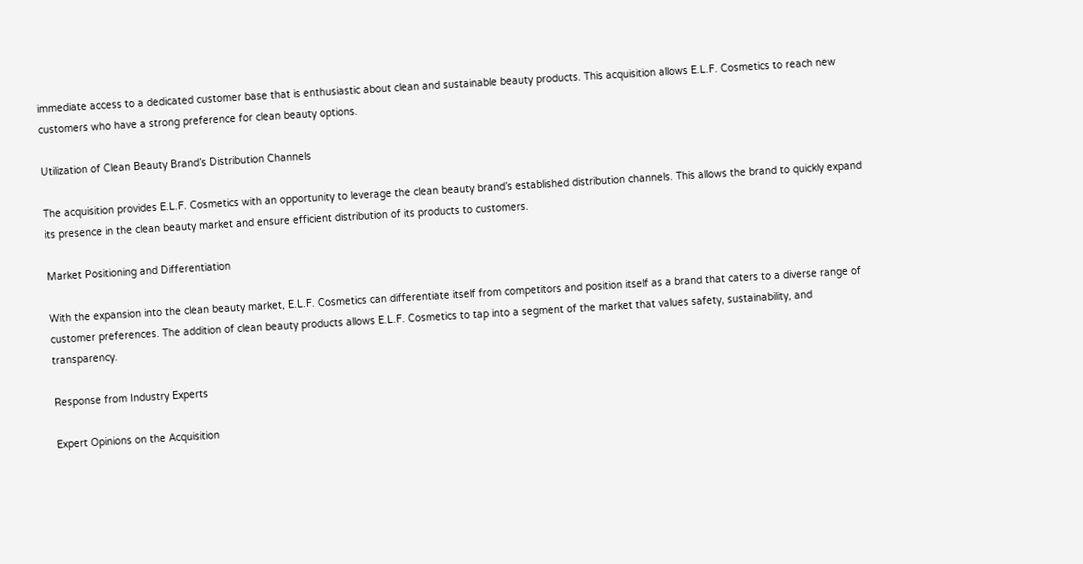immediate access to a dedicated customer base that is enthusiastic about clean and sustainable beauty products. This acquisition allows E.L.F. Cosmetics to reach new customers who have a strong preference for clean beauty options.

Utilization of Clean Beauty Brand’s Distribution Channels

The acquisition provides E.L.F. Cosmetics with an opportunity to leverage the clean beauty brand’s established distribution channels. This allows the brand to quickly expand its presence in the clean beauty market and ensure efficient distribution of its products to customers.

Market Positioning and Differentiation

With the expansion into the clean beauty market, E.L.F. Cosmetics can differentiate itself from competitors and position itself as a brand that caters to a diverse range of customer preferences. The addition of clean beauty products allows E.L.F. Cosmetics to tap into a segment of the market that values safety, sustainability, and transparency.

Response from Industry Experts

Expert Opinions on the Acquisition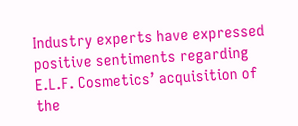Industry experts have expressed positive sentiments regarding E.L.F. Cosmetics’ acquisition of the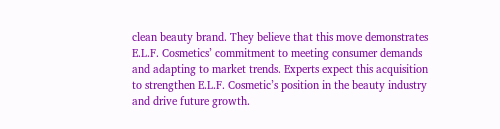clean beauty brand. They believe that this move demonstrates E.L.F. Cosmetics’ commitment to meeting consumer demands and adapting to market trends. Experts expect this acquisition to strengthen E.L.F. Cosmetic’s position in the beauty industry and drive future growth.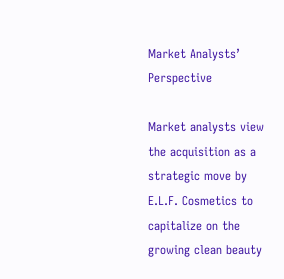Market Analysts’ Perspective

Market analysts view the acquisition as a strategic move by E.L.F. Cosmetics to capitalize on the growing clean beauty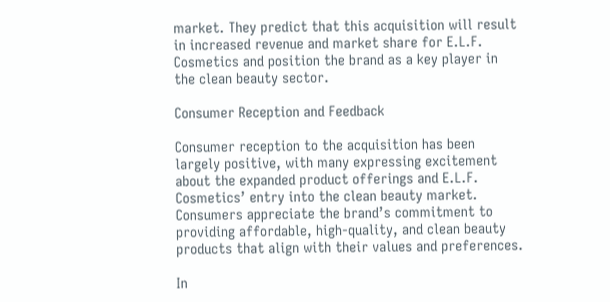market. They predict that this acquisition will result in increased revenue and market share for E.L.F. Cosmetics and position the brand as a key player in the clean beauty sector.

Consumer Reception and Feedback

Consumer reception to the acquisition has been largely positive, with many expressing excitement about the expanded product offerings and E.L.F. Cosmetics’ entry into the clean beauty market. Consumers appreciate the brand’s commitment to providing affordable, high-quality, and clean beauty products that align with their values and preferences.

In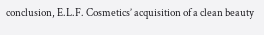conclusion, E.L.F. Cosmetics’ acquisition of a clean beauty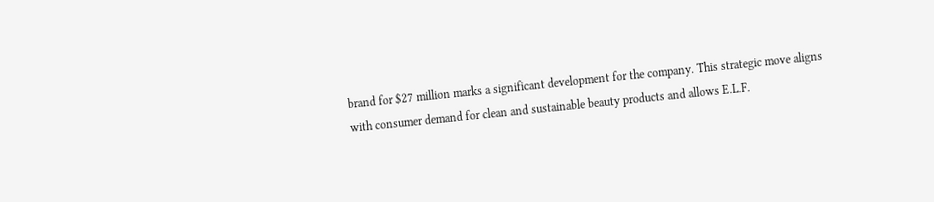brand for $27 million marks a significant development for the company. This strategic move aligns with consumer demand for clean and sustainable beauty products and allows E.L.F.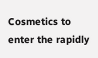Cosmetics to enter the rapidly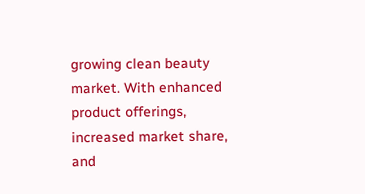growing clean beauty market. With enhanced product offerings, increased market share, and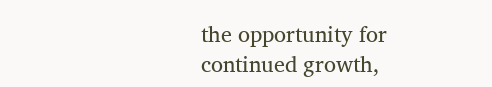the opportunity for continued growth,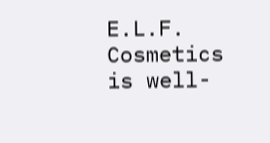E.L.F. Cosmetics is well-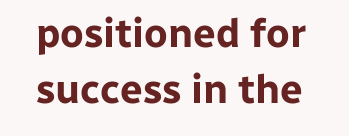positioned for success in the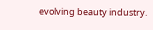evolving beauty industry.